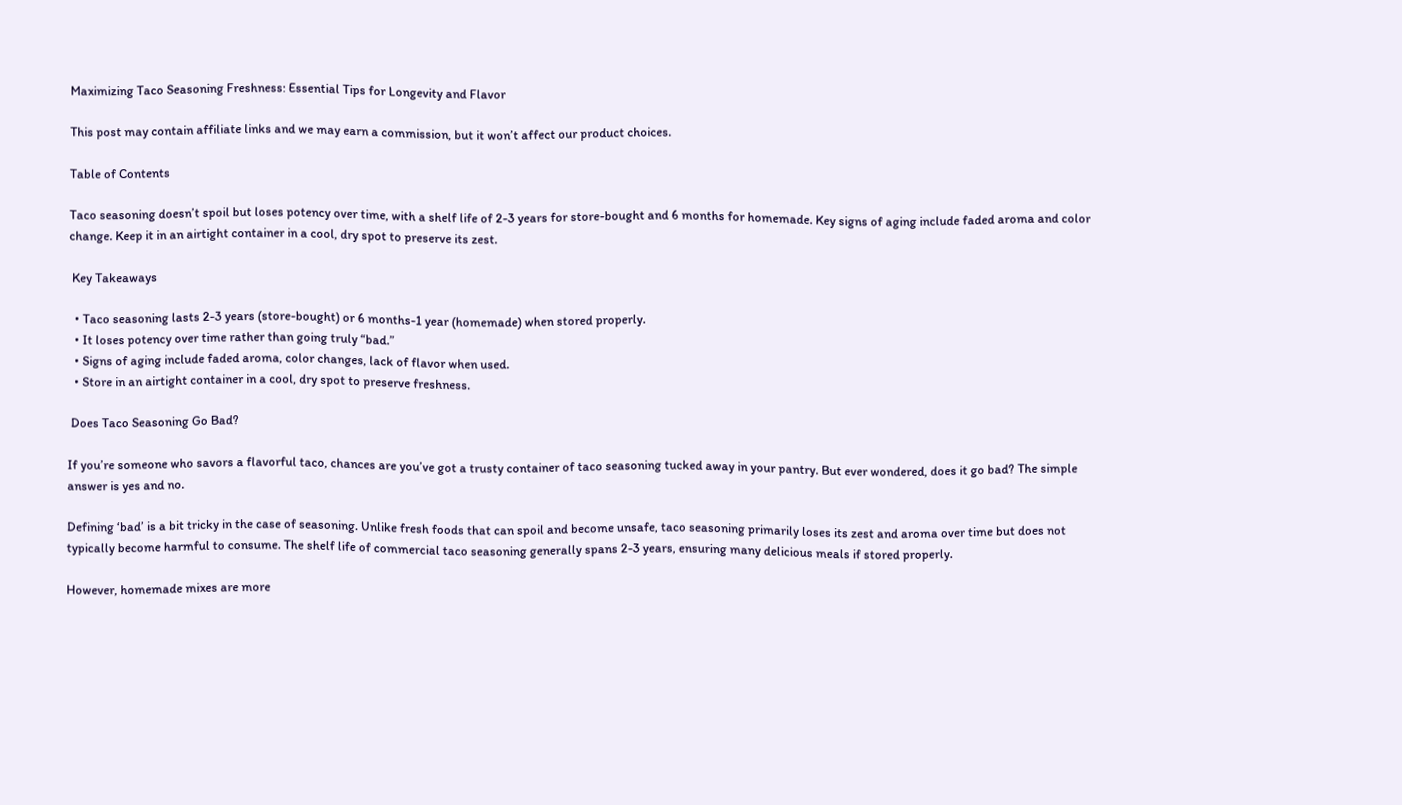Maximizing Taco Seasoning Freshness: Essential Tips for Longevity and Flavor

This post may contain affiliate links and we may earn a commission, but it won’t affect our product choices.

Table of Contents

Taco seasoning doesn’t spoil but loses potency over time, with a shelf life of 2-3 years for store-bought and 6 months for homemade. Key signs of aging include faded aroma and color change. Keep it in an airtight container in a cool, dry spot to preserve its zest.

 Key Takeaways

  • Taco seasoning lasts 2-3 years (store-bought) or 6 months-1 year (homemade) when stored properly.
  • It loses potency over time rather than going truly “bad.”
  • Signs of aging include faded aroma, color changes, lack of flavor when used.
  • Store in an airtight container in a cool, dry spot to preserve freshness.

 Does Taco Seasoning Go Bad?

If you’re someone who savors a flavorful taco, chances are you’ve got a trusty container of taco seasoning tucked away in your pantry. But ever wondered, does it go bad? The simple answer is yes and no.

Defining ‘bad’ is a bit tricky in the case of seasoning. Unlike fresh foods that can spoil and become unsafe, taco seasoning primarily loses its zest and aroma over time but does not typically become harmful to consume. The shelf life of commercial taco seasoning generally spans 2-3 years, ensuring many delicious meals if stored properly.

However, homemade mixes are more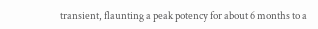transient, flaunting a peak potency for about 6 months to a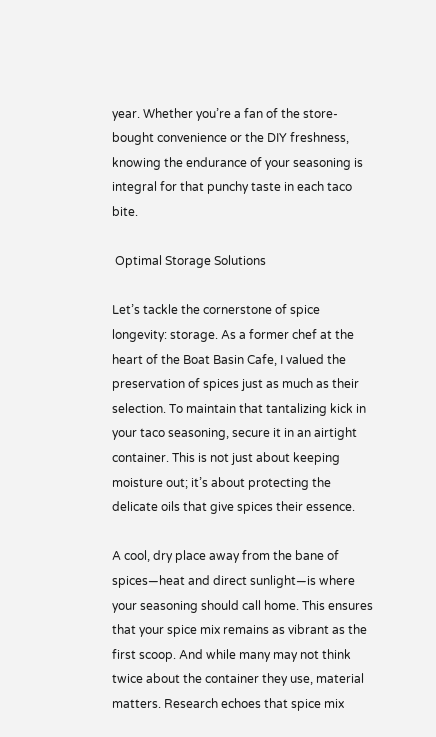year. Whether you’re a fan of the store-bought convenience or the DIY freshness, knowing the endurance of your seasoning is integral for that punchy taste in each taco bite.

 Optimal Storage Solutions

Let’s tackle the cornerstone of spice longevity: storage. As a former chef at the heart of the Boat Basin Cafe, I valued the preservation of spices just as much as their selection. To maintain that tantalizing kick in your taco seasoning, secure it in an airtight container. This is not just about keeping moisture out; it’s about protecting the delicate oils that give spices their essence.

A cool, dry place away from the bane of spices—heat and direct sunlight—is where your seasoning should call home. This ensures that your spice mix remains as vibrant as the first scoop. And while many may not think twice about the container they use, material matters. Research echoes that spice mix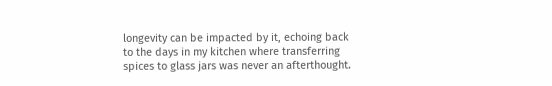longevity can be impacted by it, echoing back to the days in my kitchen where transferring spices to glass jars was never an afterthought.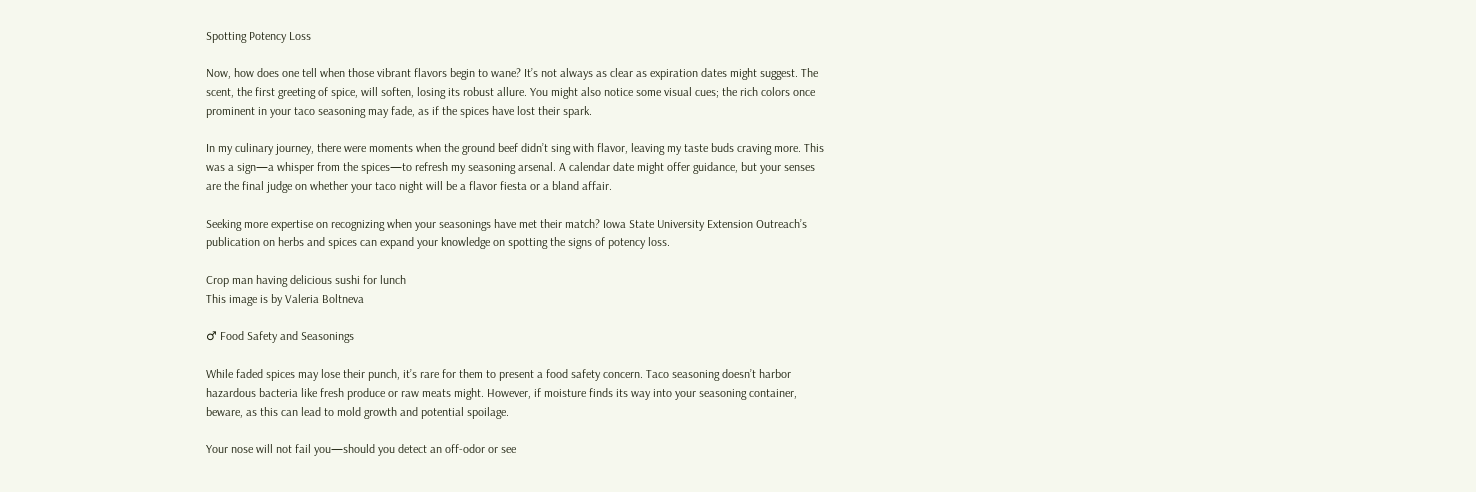Spotting Potency Loss

Now, how does one tell when those vibrant flavors begin to wane? It’s not always as clear as expiration dates might suggest. The scent, the first greeting of spice, will soften, losing its robust allure. You might also notice some visual cues; the rich colors once prominent in your taco seasoning may fade, as if the spices have lost their spark.

In my culinary journey, there were moments when the ground beef didn’t sing with flavor, leaving my taste buds craving more. This was a sign—a whisper from the spices—to refresh my seasoning arsenal. A calendar date might offer guidance, but your senses are the final judge on whether your taco night will be a flavor fiesta or a bland affair.

Seeking more expertise on recognizing when your seasonings have met their match? Iowa State University Extension Outreach’s publication on herbs and spices can expand your knowledge on spotting the signs of potency loss.

Crop man having delicious sushi for lunch
This image is by Valeria Boltneva

♂ Food Safety and Seasonings

While faded spices may lose their punch, it’s rare for them to present a food safety concern. Taco seasoning doesn’t harbor hazardous bacteria like fresh produce or raw meats might. However, if moisture finds its way into your seasoning container, beware, as this can lead to mold growth and potential spoilage.

Your nose will not fail you—should you detect an off-odor or see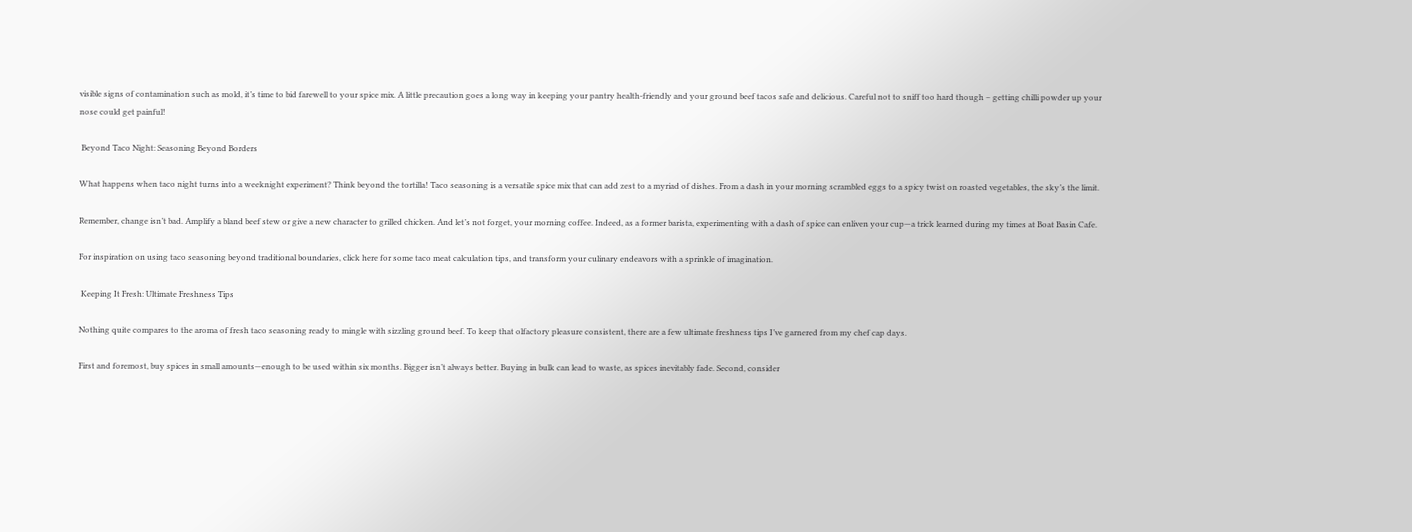visible signs of contamination such as mold, it’s time to bid farewell to your spice mix. A little precaution goes a long way in keeping your pantry health-friendly and your ground beef tacos safe and delicious. Careful not to sniff too hard though – getting chilli powder up your nose could get painful!

 Beyond Taco Night: Seasoning Beyond Borders

What happens when taco night turns into a weeknight experiment? Think beyond the tortilla! Taco seasoning is a versatile spice mix that can add zest to a myriad of dishes. From a dash in your morning scrambled eggs to a spicy twist on roasted vegetables, the sky’s the limit.

Remember, change isn’t bad. Amplify a bland beef stew or give a new character to grilled chicken. And let’s not forget, your morning coffee. Indeed, as a former barista, experimenting with a dash of spice can enliven your cup—a trick learned during my times at Boat Basin Cafe.

For inspiration on using taco seasoning beyond traditional boundaries, click here for some taco meat calculation tips, and transform your culinary endeavors with a sprinkle of imagination.

 Keeping It Fresh: Ultimate Freshness Tips

Nothing quite compares to the aroma of fresh taco seasoning ready to mingle with sizzling ground beef. To keep that olfactory pleasure consistent, there are a few ultimate freshness tips I’ve garnered from my chef cap days.

First and foremost, buy spices in small amounts—enough to be used within six months. Bigger isn’t always better. Buying in bulk can lead to waste, as spices inevitably fade. Second, consider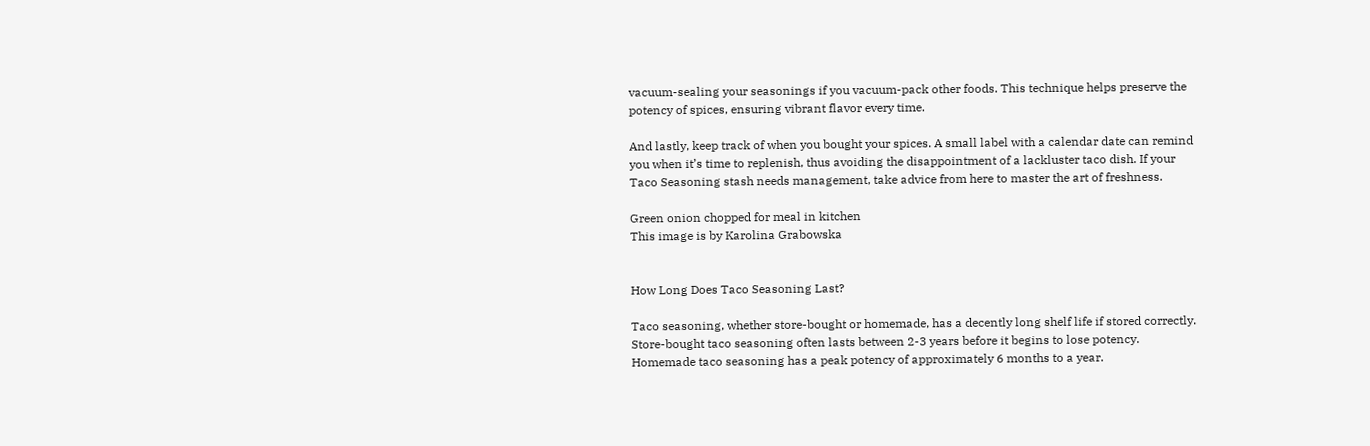vacuum-sealing your seasonings if you vacuum-pack other foods. This technique helps preserve the potency of spices, ensuring vibrant flavor every time.

And lastly, keep track of when you bought your spices. A small label with a calendar date can remind you when it’s time to replenish, thus avoiding the disappointment of a lackluster taco dish. If your Taco Seasoning stash needs management, take advice from here to master the art of freshness.

Green onion chopped for meal in kitchen
This image is by Karolina Grabowska


How Long Does Taco Seasoning Last?

Taco seasoning, whether store-bought or homemade, has a decently long shelf life if stored correctly. Store-bought taco seasoning often lasts between 2-3 years before it begins to lose potency. Homemade taco seasoning has a peak potency of approximately 6 months to a year.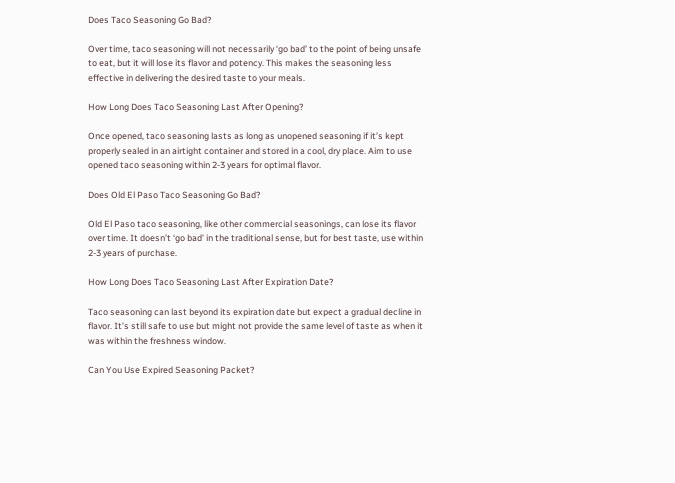Does Taco Seasoning Go Bad?

Over time, taco seasoning will not necessarily ‘go bad’ to the point of being unsafe to eat, but it will lose its flavor and potency. This makes the seasoning less effective in delivering the desired taste to your meals.

How Long Does Taco Seasoning Last After Opening?

Once opened, taco seasoning lasts as long as unopened seasoning if it’s kept properly sealed in an airtight container and stored in a cool, dry place. Aim to use opened taco seasoning within 2-3 years for optimal flavor.

Does Old El Paso Taco Seasoning Go Bad?

Old El Paso taco seasoning, like other commercial seasonings, can lose its flavor over time. It doesn’t ‘go bad’ in the traditional sense, but for best taste, use within 2-3 years of purchase.

How Long Does Taco Seasoning Last After Expiration Date?

Taco seasoning can last beyond its expiration date but expect a gradual decline in flavor. It’s still safe to use but might not provide the same level of taste as when it was within the freshness window.

Can You Use Expired Seasoning Packet?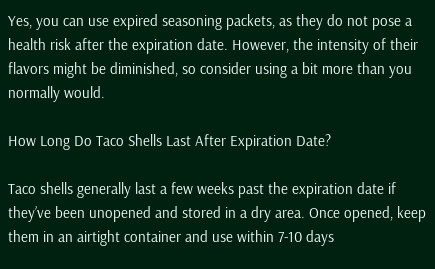Yes, you can use expired seasoning packets, as they do not pose a health risk after the expiration date. However, the intensity of their flavors might be diminished, so consider using a bit more than you normally would.

How Long Do Taco Shells Last After Expiration Date?

Taco shells generally last a few weeks past the expiration date if they’ve been unopened and stored in a dry area. Once opened, keep them in an airtight container and use within 7-10 days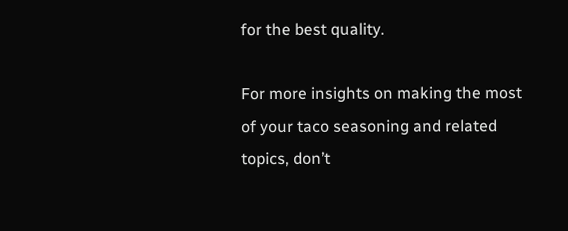for the best quality.

For more insights on making the most of your taco seasoning and related topics, don’t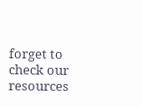forget to check our resources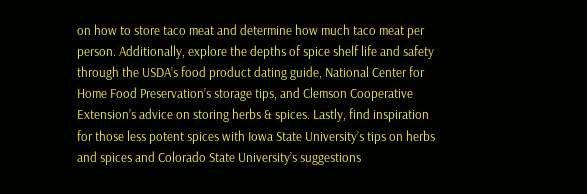on how to store taco meat and determine how much taco meat per person. Additionally, explore the depths of spice shelf life and safety through the USDA’s food product dating guide, National Center for Home Food Preservation’s storage tips, and Clemson Cooperative Extension’s advice on storing herbs & spices. Lastly, find inspiration for those less potent spices with Iowa State University’s tips on herbs and spices and Colorado State University’s suggestions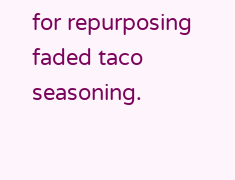for repurposing faded taco seasoning.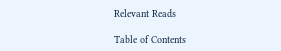Relevant Reads

Table of Contents